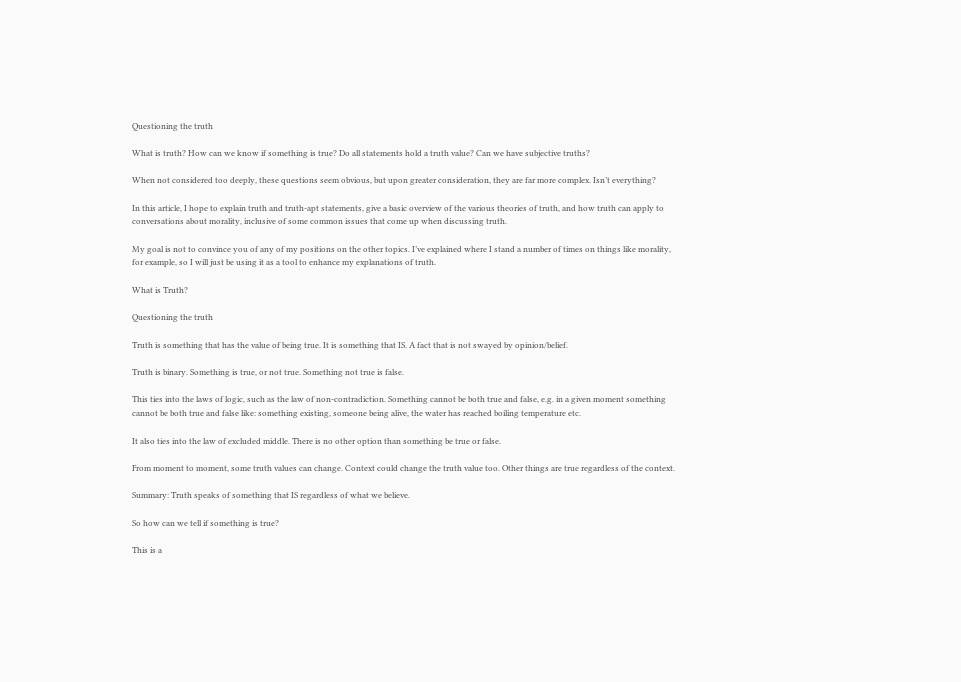Questioning the truth

What is truth? How can we know if something is true? Do all statements hold a truth value? Can we have subjective truths?

When not considered too deeply, these questions seem obvious, but upon greater consideration, they are far more complex. Isn’t everything?

In this article, I hope to explain truth and truth-apt statements, give a basic overview of the various theories of truth, and how truth can apply to conversations about morality, inclusive of some common issues that come up when discussing truth.

My goal is not to convince you of any of my positions on the other topics. I’ve explained where I stand a number of times on things like morality, for example, so I will just be using it as a tool to enhance my explanations of truth.

What is Truth?

Questioning the truth

Truth is something that has the value of being true. It is something that IS. A fact that is not swayed by opinion/belief.

Truth is binary. Something is true, or not true. Something not true is false.

This ties into the laws of logic, such as the law of non-contradiction. Something cannot be both true and false, e.g. in a given moment something cannot be both true and false like: something existing, someone being alive, the water has reached boiling temperature etc.

It also ties into the law of excluded middle. There is no other option than something be true or false.

From moment to moment, some truth values can change. Context could change the truth value too. Other things are true regardless of the context.

Summary: Truth speaks of something that IS regardless of what we believe.

So how can we tell if something is true?

This is a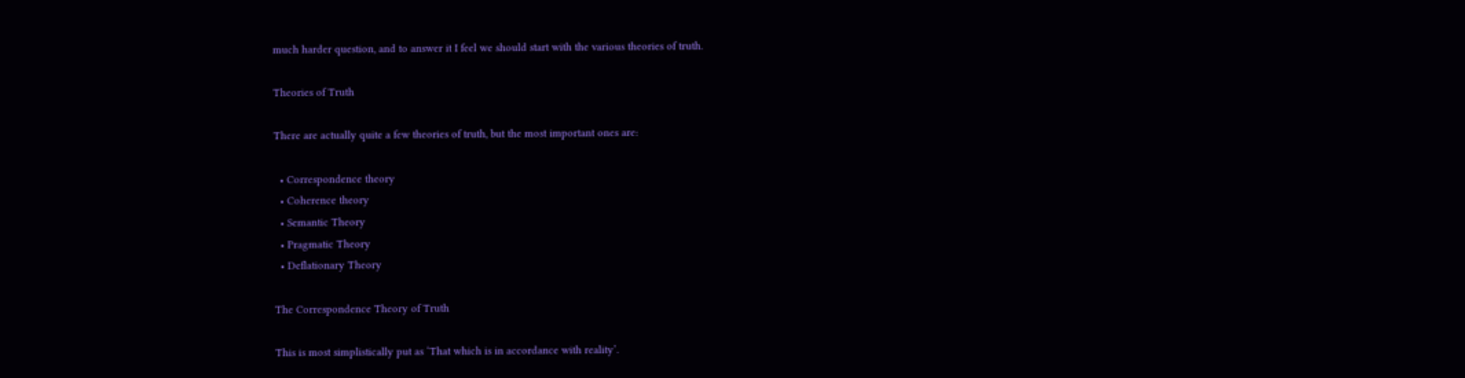much harder question, and to answer it I feel we should start with the various theories of truth.

Theories of Truth

There are actually quite a few theories of truth, but the most important ones are:

  • Correspondence theory
  • Coherence theory
  • Semantic Theory
  • Pragmatic Theory
  • Deflationary Theory

The Correspondence Theory of Truth

This is most simplistically put as ‘That which is in accordance with reality’.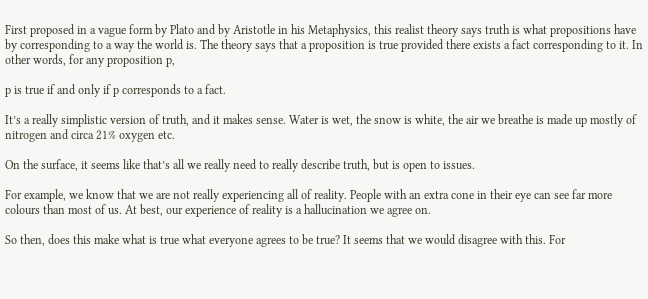First proposed in a vague form by Plato and by Aristotle in his Metaphysics, this realist theory says truth is what propositions have by corresponding to a way the world is. The theory says that a proposition is true provided there exists a fact corresponding to it. In other words, for any proposition p,

p is true if and only if p corresponds to a fact.

It’s a really simplistic version of truth, and it makes sense. Water is wet, the snow is white, the air we breathe is made up mostly of nitrogen and circa 21% oxygen etc.

On the surface, it seems like that’s all we really need to really describe truth, but is open to issues.

For example, we know that we are not really experiencing all of reality. People with an extra cone in their eye can see far more colours than most of us. At best, our experience of reality is a hallucination we agree on.

So then, does this make what is true what everyone agrees to be true? It seems that we would disagree with this. For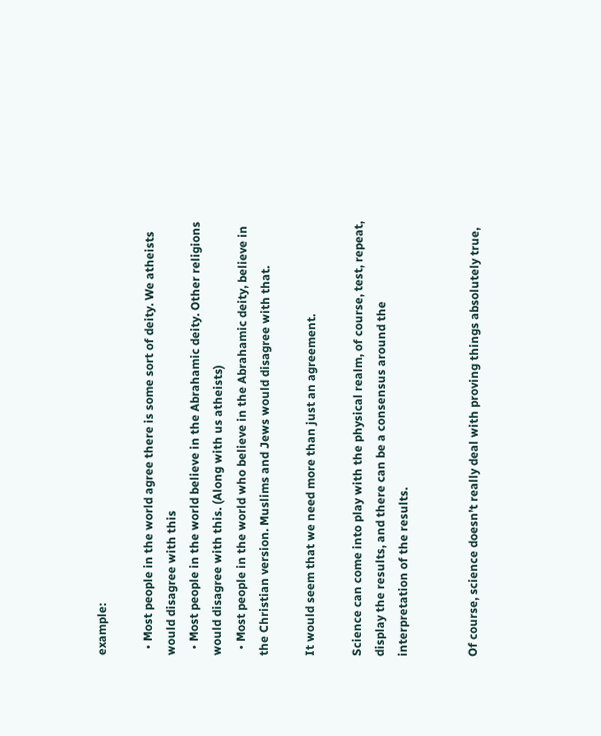example:

  • Most people in the world agree there is some sort of deity. We atheists would disagree with this
  • Most people in the world believe in the Abrahamic deity. Other religions would disagree with this. (Along with us atheists)
  • Most people in the world who believe in the Abrahamic deity, believe in the Christian version. Muslims and Jews would disagree with that.

It would seem that we need more than just an agreement.

Science can come into play with the physical realm, of course, test, repeat, display the results, and there can be a consensus around the interpretation of the results.


Of course, science doesn’t really deal with proving things absolutely true,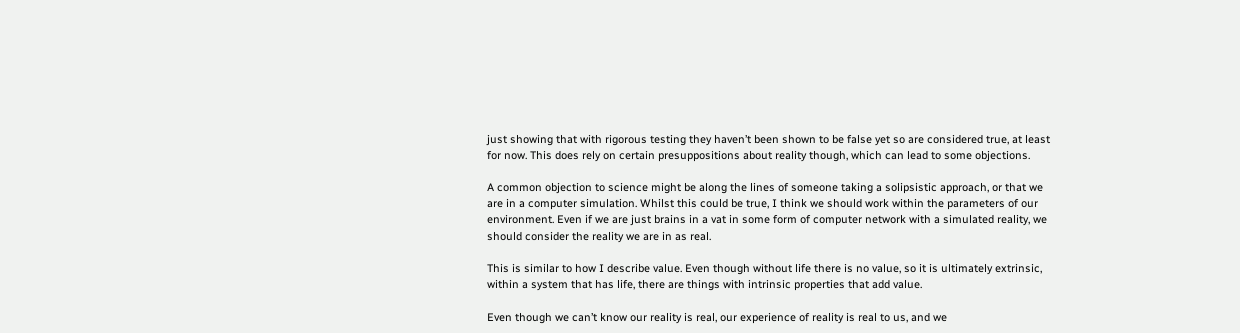just showing that with rigorous testing they haven’t been shown to be false yet so are considered true, at least for now. This does rely on certain presuppositions about reality though, which can lead to some objections.

A common objection to science might be along the lines of someone taking a solipsistic approach, or that we are in a computer simulation. Whilst this could be true, I think we should work within the parameters of our environment. Even if we are just brains in a vat in some form of computer network with a simulated reality, we should consider the reality we are in as real.

This is similar to how I describe value. Even though without life there is no value, so it is ultimately extrinsic, within a system that has life, there are things with intrinsic properties that add value.

Even though we can’t know our reality is real, our experience of reality is real to us, and we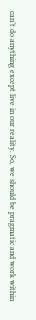can’t do anything except live in our reality. So, we should be pragmatic and work within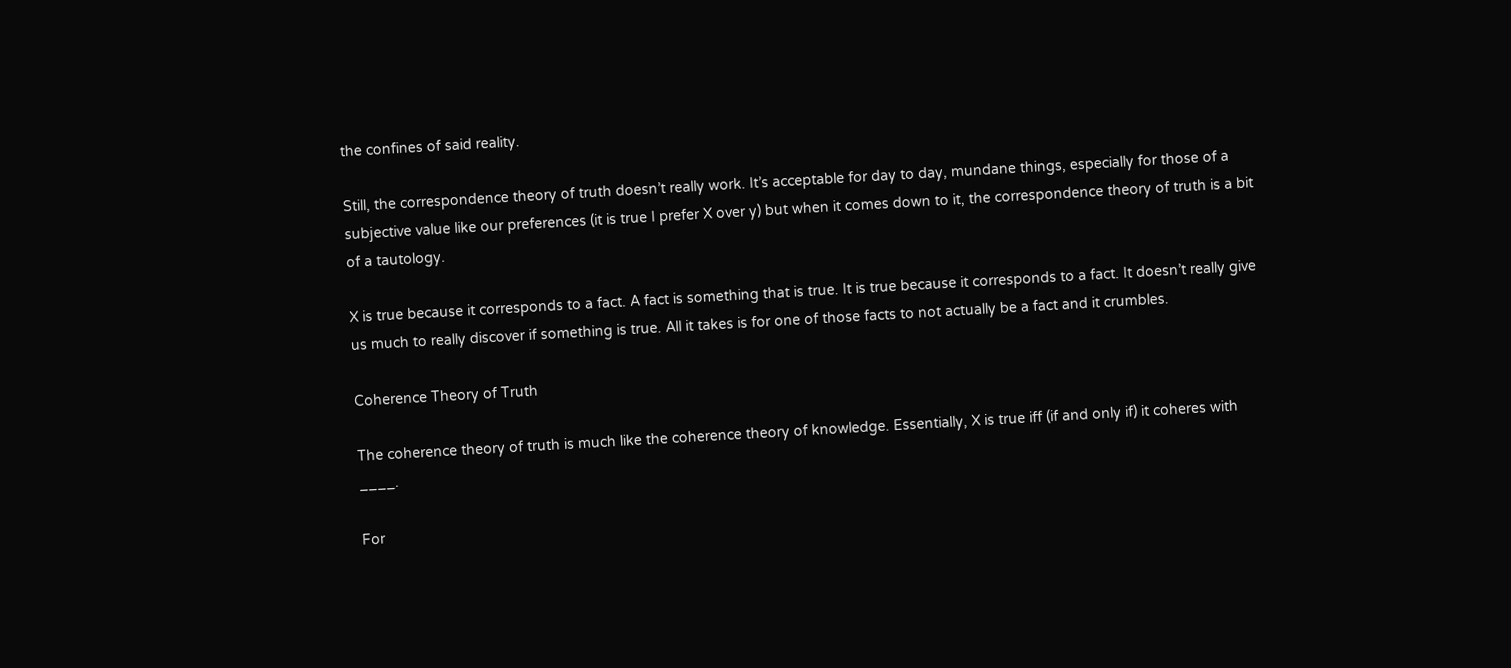the confines of said reality.

Still, the correspondence theory of truth doesn’t really work. It’s acceptable for day to day, mundane things, especially for those of a subjective value like our preferences (it is true I prefer X over y) but when it comes down to it, the correspondence theory of truth is a bit of a tautology.

X is true because it corresponds to a fact. A fact is something that is true. It is true because it corresponds to a fact. It doesn’t really give us much to really discover if something is true. All it takes is for one of those facts to not actually be a fact and it crumbles.

Coherence Theory of Truth

The coherence theory of truth is much like the coherence theory of knowledge. Essentially, X is true iff (if and only if) it coheres with ____.

For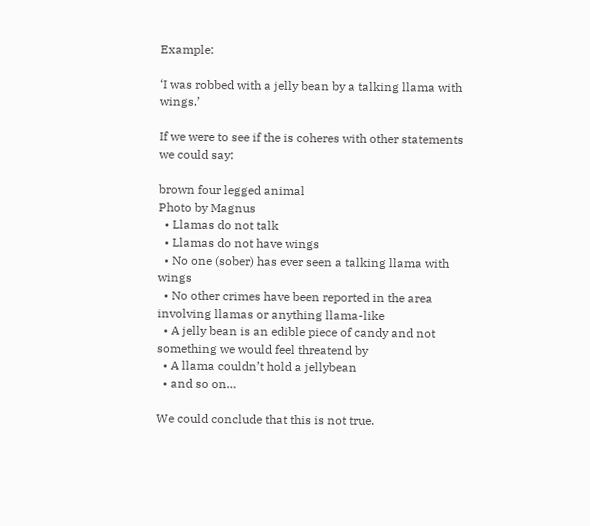Example:

‘I was robbed with a jelly bean by a talking llama with wings.’

If we were to see if the is coheres with other statements we could say:

brown four legged animal
Photo by Magnus
  • Llamas do not talk
  • Llamas do not have wings
  • No one (sober) has ever seen a talking llama with wings
  • No other crimes have been reported in the area involving llamas or anything llama-like
  • A jelly bean is an edible piece of candy and not something we would feel threatend by
  • A llama couldn’t hold a jellybean
  • and so on…

We could conclude that this is not true.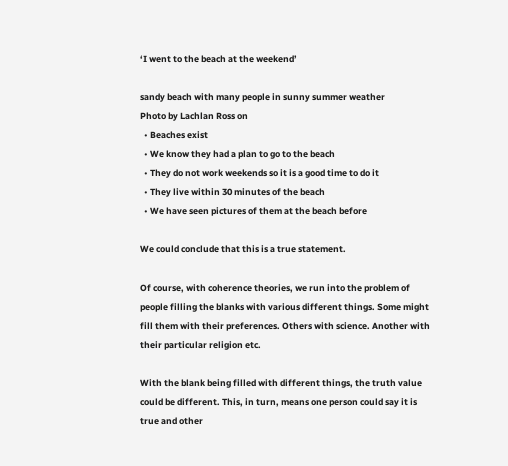‘I went to the beach at the weekend’

sandy beach with many people in sunny summer weather
Photo by Lachlan Ross on
  • Beaches exist
  • We know they had a plan to go to the beach
  • They do not work weekends so it is a good time to do it
  • They live within 30 minutes of the beach
  • We have seen pictures of them at the beach before

We could conclude that this is a true statement.

Of course, with coherence theories, we run into the problem of people filling the blanks with various different things. Some might fill them with their preferences. Others with science. Another with their particular religion etc.

With the blank being filled with different things, the truth value could be different. This, in turn, means one person could say it is true and other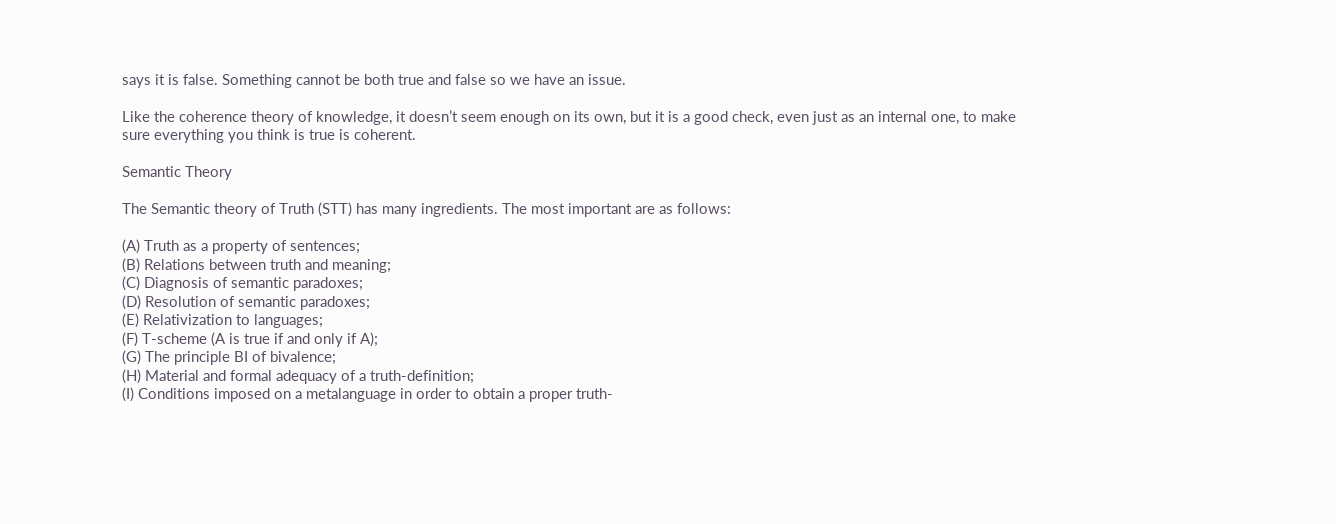says it is false. Something cannot be both true and false so we have an issue.

Like the coherence theory of knowledge, it doesn’t seem enough on its own, but it is a good check, even just as an internal one, to make sure everything you think is true is coherent.

Semantic Theory

The Semantic theory of Truth (STT) has many ingredients. The most important are as follows:

(A) Truth as a property of sentences;
(B) Relations between truth and meaning;
(C) Diagnosis of semantic paradoxes;
(D) Resolution of semantic paradoxes;
(E) Relativization to languages;
(F) T-scheme (A is true if and only if A);
(G) The principle BI of bivalence;
(H) Material and formal adequacy of a truth-definition;
(I) Conditions imposed on a metalanguage in order to obtain a proper truth-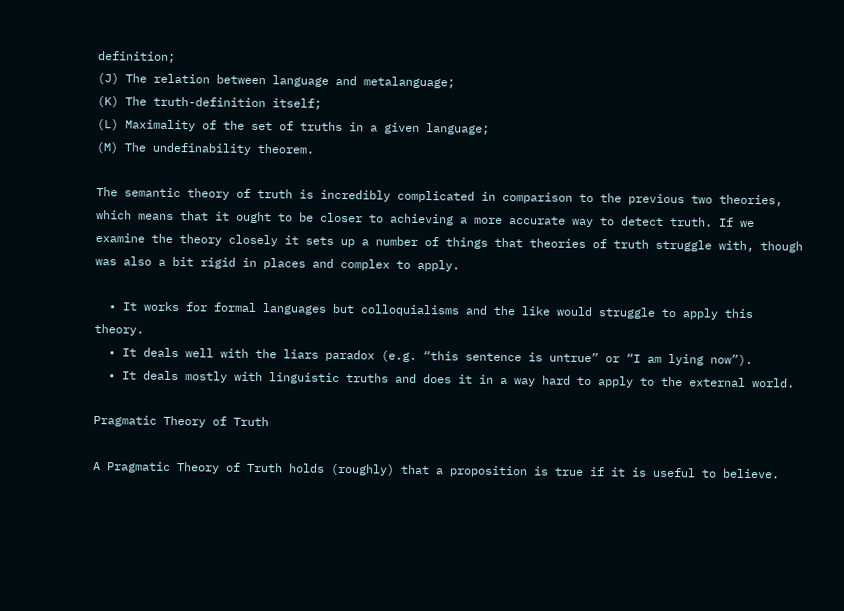definition;
(J) The relation between language and metalanguage;
(K) The truth-definition itself;
(L) Maximality of the set of truths in a given language;
(M) The undefinability theorem.

The semantic theory of truth is incredibly complicated in comparison to the previous two theories, which means that it ought to be closer to achieving a more accurate way to detect truth. If we examine the theory closely it sets up a number of things that theories of truth struggle with, though was also a bit rigid in places and complex to apply.

  • It works for formal languages but colloquialisms and the like would struggle to apply this theory.
  • It deals well with the liars paradox (e.g. “this sentence is untrue” or “I am lying now”).
  • It deals mostly with linguistic truths and does it in a way hard to apply to the external world.

Pragmatic Theory of Truth

A Pragmatic Theory of Truth holds (roughly) that a proposition is true if it is useful to believe.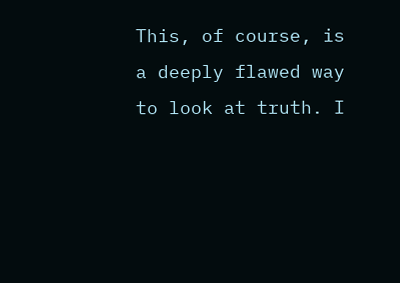This, of course, is a deeply flawed way to look at truth. I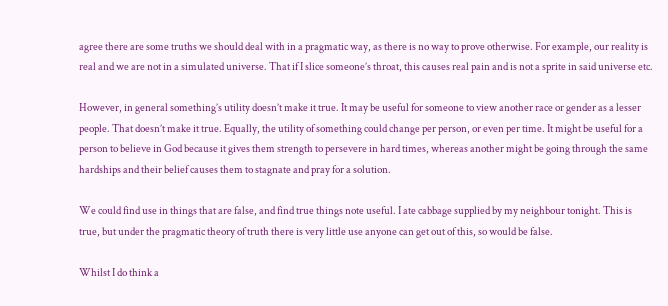agree there are some truths we should deal with in a pragmatic way, as there is no way to prove otherwise. For example, our reality is real and we are not in a simulated universe. That if I slice someone’s throat, this causes real pain and is not a sprite in said universe etc.

However, in general something’s utility doesn’t make it true. It may be useful for someone to view another race or gender as a lesser people. That doesn’t make it true. Equally, the utility of something could change per person, or even per time. It might be useful for a person to believe in God because it gives them strength to persevere in hard times, whereas another might be going through the same hardships and their belief causes them to stagnate and pray for a solution.

We could find use in things that are false, and find true things note useful. I ate cabbage supplied by my neighbour tonight. This is true, but under the pragmatic theory of truth there is very little use anyone can get out of this, so would be false.

Whilst I do think a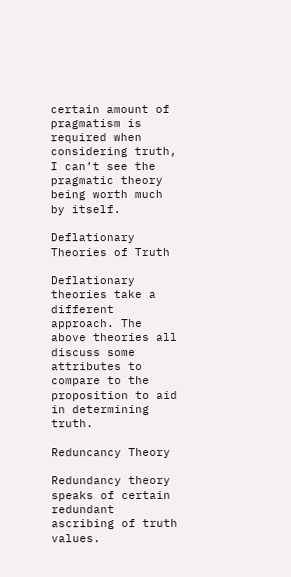certain amount of pragmatism is required when considering truth, I can’t see the pragmatic theory being worth much by itself.

Deflationary Theories of Truth

Deflationary theories take a different approach. The above theories all discuss some attributes to compare to the proposition to aid in determining truth.

Reduncancy Theory

Redundancy theory speaks of certain redundant ascribing of truth values.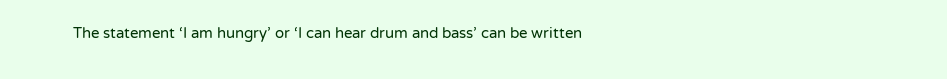The statement ‘I am hungry’ or ‘I can hear drum and bass’ can be written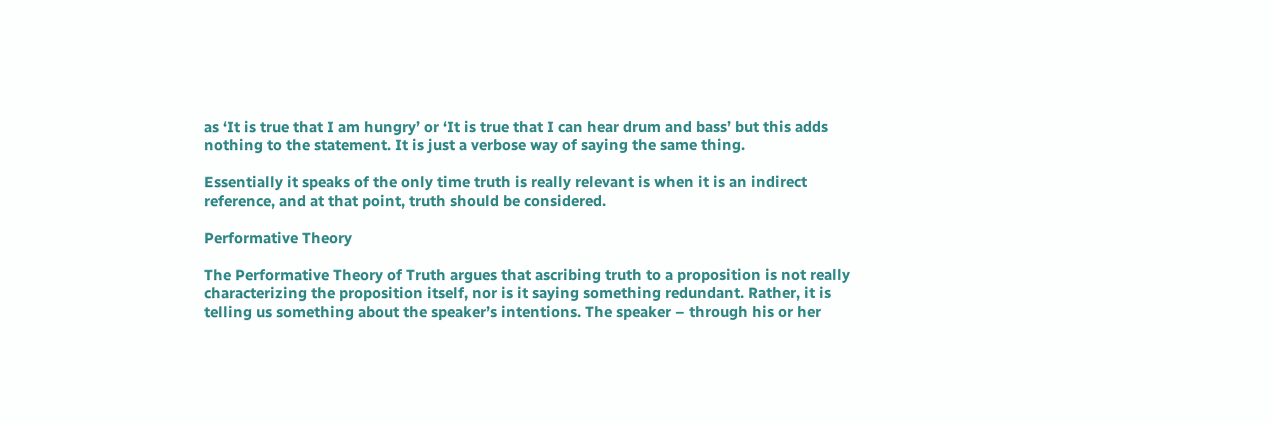as ‘It is true that I am hungry’ or ‘It is true that I can hear drum and bass’ but this adds nothing to the statement. It is just a verbose way of saying the same thing.

Essentially it speaks of the only time truth is really relevant is when it is an indirect reference, and at that point, truth should be considered.

Performative Theory

The Performative Theory of Truth argues that ascribing truth to a proposition is not really characterizing the proposition itself, nor is it saying something redundant. Rather, it is telling us something about the speaker’s intentions. The speaker – through his or her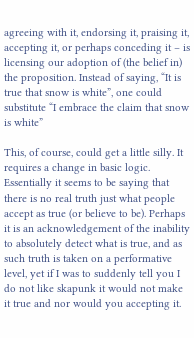agreeing with it, endorsing it, praising it, accepting it, or perhaps conceding it – is licensing our adoption of (the belief in) the proposition. Instead of saying, “It is true that snow is white”, one could substitute “I embrace the claim that snow is white”

This, of course, could get a little silly. It requires a change in basic logic. Essentially it seems to be saying that there is no real truth just what people accept as true (or believe to be). Perhaps it is an acknowledgement of the inability to absolutely detect what is true, and as such truth is taken on a performative level, yet if I was to suddenly tell you I do not like skapunk it would not make it true and nor would you accepting it.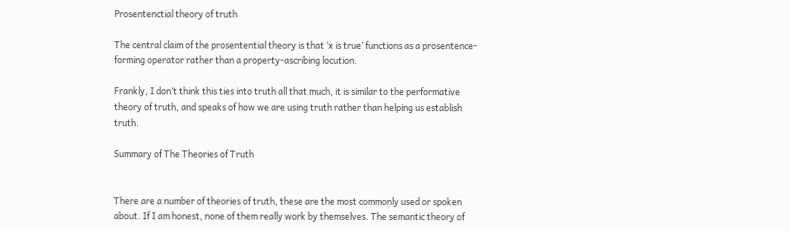Prosentenctial theory of truth

The central claim of the prosentential theory is that ‘x is true’ functions as a prosentence-forming operator rather than a property-ascribing locution.

Frankly, I don’t think this ties into truth all that much, it is similar to the performative theory of truth, and speaks of how we are using truth rather than helping us establish truth.

Summary of The Theories of Truth


There are a number of theories of truth, these are the most commonly used or spoken about. If I am honest, none of them really work by themselves. The semantic theory of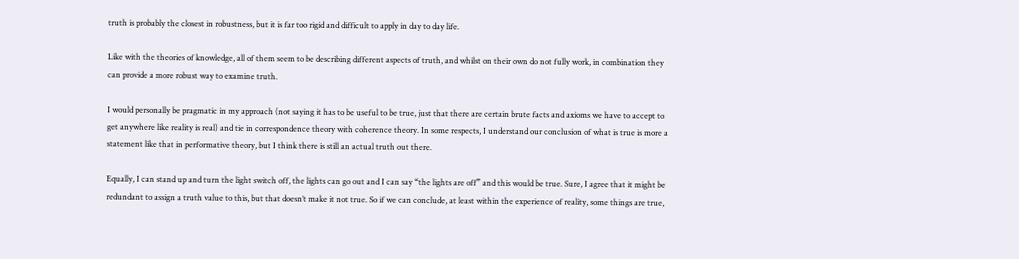truth is probably the closest in robustness, but it is far too rigid and difficult to apply in day to day life.

Like with the theories of knowledge, all of them seem to be describing different aspects of truth, and whilst on their own do not fully work, in combination they can provide a more robust way to examine truth.

I would personally be pragmatic in my approach (not saying it has to be useful to be true, just that there are certain brute facts and axioms we have to accept to get anywhere like reality is real) and tie in correspondence theory with coherence theory. In some respects, I understand our conclusion of what is true is more a statement like that in performative theory, but I think there is still an actual truth out there.

Equally, I can stand up and turn the light switch off, the lights can go out and I can say “the lights are off” and this would be true. Sure, I agree that it might be redundant to assign a truth value to this, but that doesn’t make it not true. So if we can conclude, at least within the experience of reality, some things are true,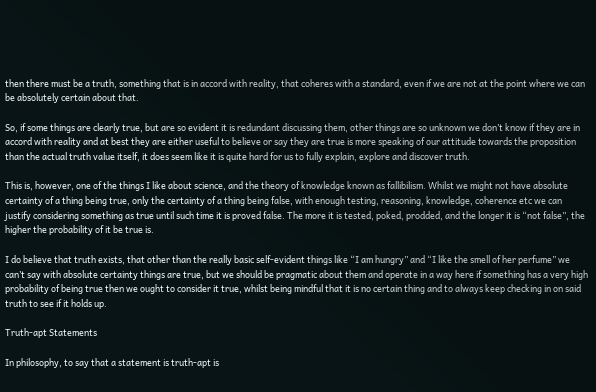then there must be a truth, something that is in accord with reality, that coheres with a standard, even if we are not at the point where we can be absolutely certain about that.

So, if some things are clearly true, but are so evident it is redundant discussing them, other things are so unknown we don’t know if they are in accord with reality and at best they are either useful to believe or say they are true is more speaking of our attitude towards the proposition than the actual truth value itself, it does seem like it is quite hard for us to fully explain, explore and discover truth.

This is, however, one of the things I like about science, and the theory of knowledge known as fallibilism. Whilst we might not have absolute certainty of a thing being true, only the certainty of a thing being false, with enough testing, reasoning, knowledge, coherence etc we can justify considering something as true until such time it is proved false. The more it is tested, poked, prodded, and the longer it is “not false”, the higher the probability of it be true is.

I do believe that truth exists, that other than the really basic self-evident things like “I am hungry” and “I like the smell of her perfume” we can’t say with absolute certainty things are true, but we should be pragmatic about them and operate in a way here if something has a very high probability of being true then we ought to consider it true, whilst being mindful that it is no certain thing and to always keep checking in on said truth to see if it holds up.

Truth-apt Statements

In philosophy, to say that a statement is truth-apt is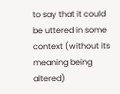to say that it could be uttered in some context (without its meaning being altered)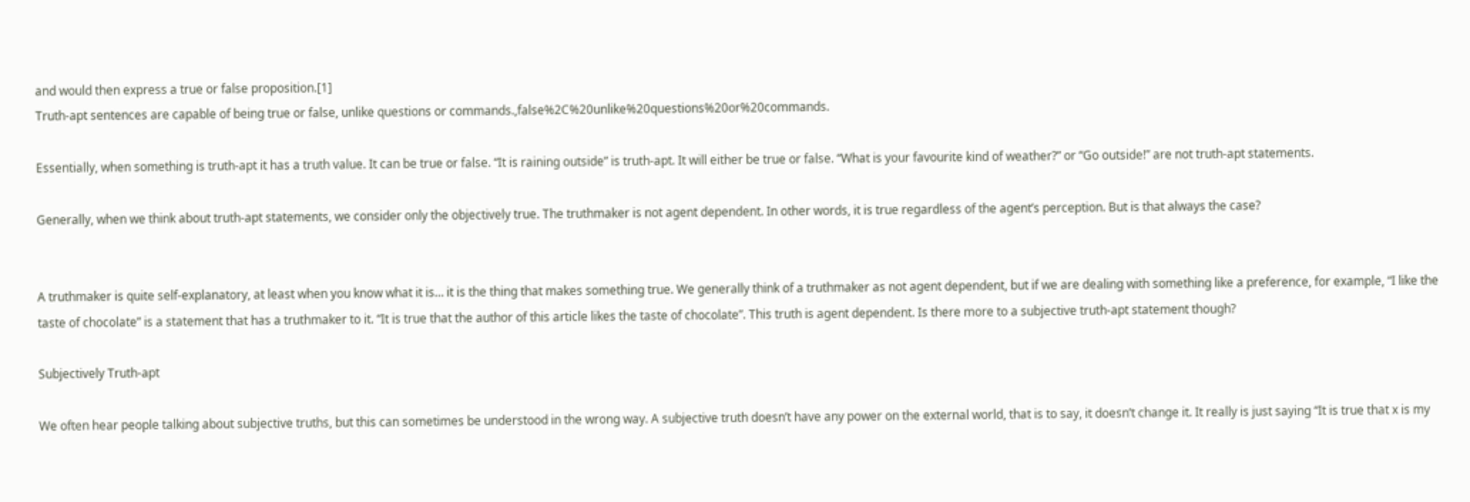and would then express a true or false proposition.[1]
Truth-apt sentences are capable of being true or false, unlike questions or commands.,false%2C%20unlike%20questions%20or%20commands.

Essentially, when something is truth-apt it has a truth value. It can be true or false. “It is raining outside” is truth-apt. It will either be true or false. “What is your favourite kind of weather?” or “Go outside!” are not truth-apt statements.

Generally, when we think about truth-apt statements, we consider only the objectively true. The truthmaker is not agent dependent. In other words, it is true regardless of the agent’s perception. But is that always the case?


A truthmaker is quite self-explanatory, at least when you know what it is… it is the thing that makes something true. We generally think of a truthmaker as not agent dependent, but if we are dealing with something like a preference, for example, “I like the taste of chocolate” is a statement that has a truthmaker to it. “It is true that the author of this article likes the taste of chocolate”. This truth is agent dependent. Is there more to a subjective truth-apt statement though?

Subjectively Truth-apt

We often hear people talking about subjective truths, but this can sometimes be understood in the wrong way. A subjective truth doesn’t have any power on the external world, that is to say, it doesn’t change it. It really is just saying “It is true that x is my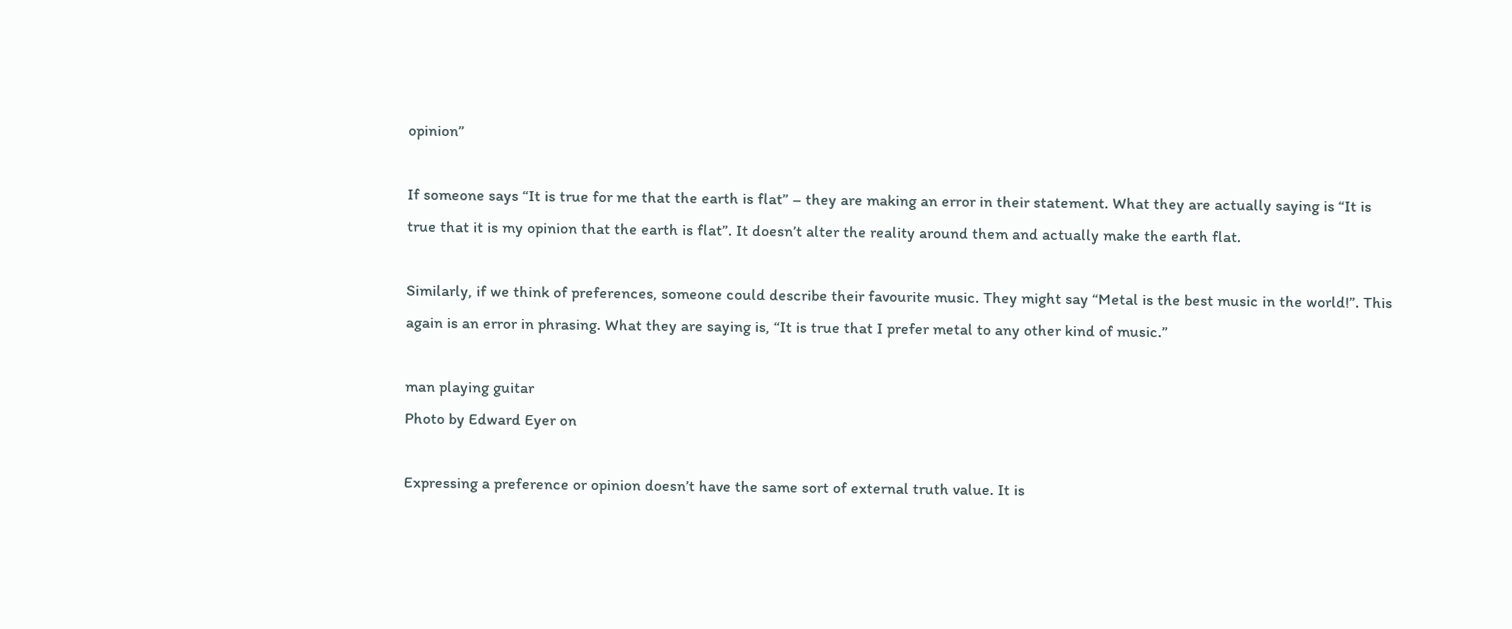opinion”

If someone says “It is true for me that the earth is flat” – they are making an error in their statement. What they are actually saying is “It is true that it is my opinion that the earth is flat”. It doesn’t alter the reality around them and actually make the earth flat.

Similarly, if we think of preferences, someone could describe their favourite music. They might say “Metal is the best music in the world!”. This again is an error in phrasing. What they are saying is, “It is true that I prefer metal to any other kind of music.”

man playing guitar
Photo by Edward Eyer on

Expressing a preference or opinion doesn’t have the same sort of external truth value. It is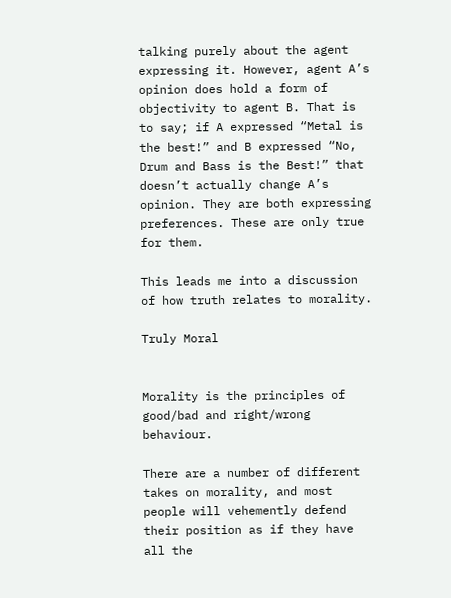talking purely about the agent expressing it. However, agent A’s opinion does hold a form of objectivity to agent B. That is to say; if A expressed “Metal is the best!” and B expressed “No, Drum and Bass is the Best!” that doesn’t actually change A’s opinion. They are both expressing preferences. These are only true for them.

This leads me into a discussion of how truth relates to morality.

Truly Moral


Morality is the principles of good/bad and right/wrong behaviour.

There are a number of different takes on morality, and most people will vehemently defend their position as if they have all the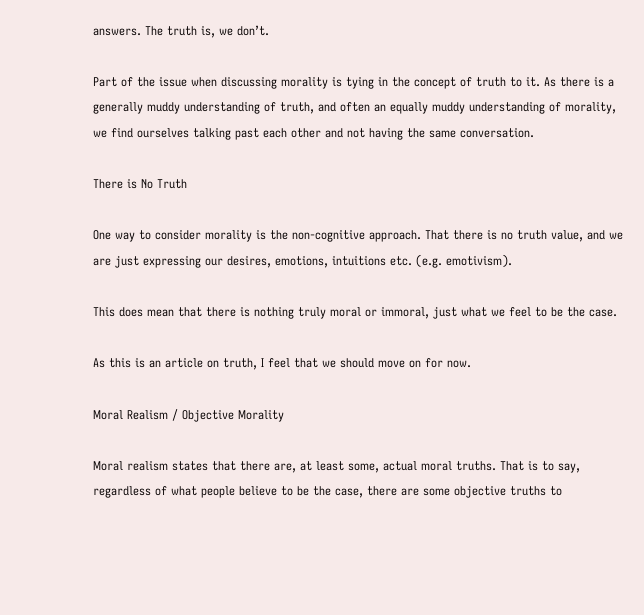answers. The truth is, we don’t.

Part of the issue when discussing morality is tying in the concept of truth to it. As there is a generally muddy understanding of truth, and often an equally muddy understanding of morality, we find ourselves talking past each other and not having the same conversation.

There is No Truth

One way to consider morality is the non-cognitive approach. That there is no truth value, and we are just expressing our desires, emotions, intuitions etc. (e.g. emotivism).

This does mean that there is nothing truly moral or immoral, just what we feel to be the case.

As this is an article on truth, I feel that we should move on for now.

Moral Realism / Objective Morality

Moral realism states that there are, at least some, actual moral truths. That is to say, regardless of what people believe to be the case, there are some objective truths to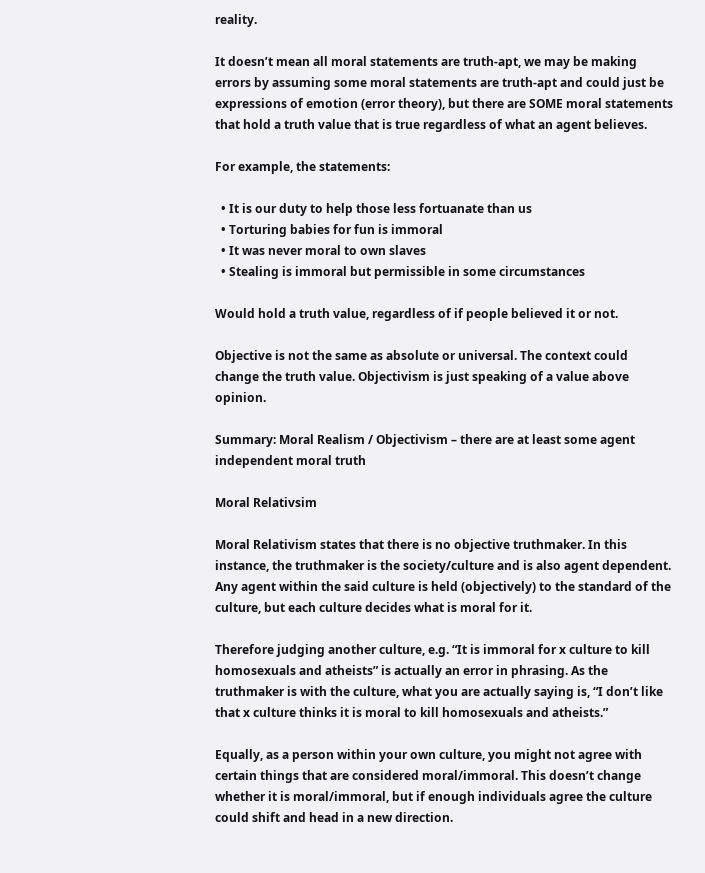reality.

It doesn’t mean all moral statements are truth-apt, we may be making errors by assuming some moral statements are truth-apt and could just be expressions of emotion (error theory), but there are SOME moral statements that hold a truth value that is true regardless of what an agent believes.

For example, the statements:

  • It is our duty to help those less fortuanate than us
  • Torturing babies for fun is immoral
  • It was never moral to own slaves
  • Stealing is immoral but permissible in some circumstances

Would hold a truth value, regardless of if people believed it or not.

Objective is not the same as absolute or universal. The context could change the truth value. Objectivism is just speaking of a value above opinion.

Summary: Moral Realism / Objectivism – there are at least some agent independent moral truth

Moral Relativsim

Moral Relativism states that there is no objective truthmaker. In this instance, the truthmaker is the society/culture and is also agent dependent. Any agent within the said culture is held (objectively) to the standard of the culture, but each culture decides what is moral for it.

Therefore judging another culture, e.g. “It is immoral for x culture to kill homosexuals and atheists” is actually an error in phrasing. As the truthmaker is with the culture, what you are actually saying is, “I don’t like that x culture thinks it is moral to kill homosexuals and atheists.”

Equally, as a person within your own culture, you might not agree with certain things that are considered moral/immoral. This doesn’t change whether it is moral/immoral, but if enough individuals agree the culture could shift and head in a new direction.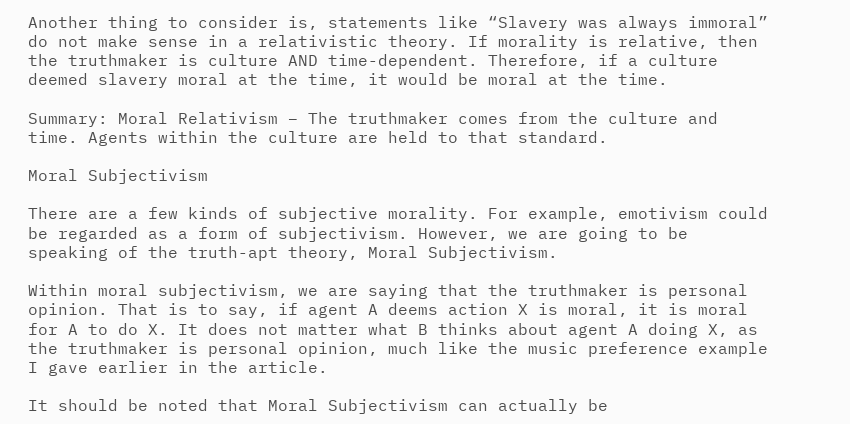Another thing to consider is, statements like “Slavery was always immoral” do not make sense in a relativistic theory. If morality is relative, then the truthmaker is culture AND time-dependent. Therefore, if a culture deemed slavery moral at the time, it would be moral at the time.

Summary: Moral Relativism – The truthmaker comes from the culture and time. Agents within the culture are held to that standard.

Moral Subjectivism

There are a few kinds of subjective morality. For example, emotivism could be regarded as a form of subjectivism. However, we are going to be speaking of the truth-apt theory, Moral Subjectivism.

Within moral subjectivism, we are saying that the truthmaker is personal opinion. That is to say, if agent A deems action X is moral, it is moral for A to do X. It does not matter what B thinks about agent A doing X, as the truthmaker is personal opinion, much like the music preference example I gave earlier in the article.

It should be noted that Moral Subjectivism can actually be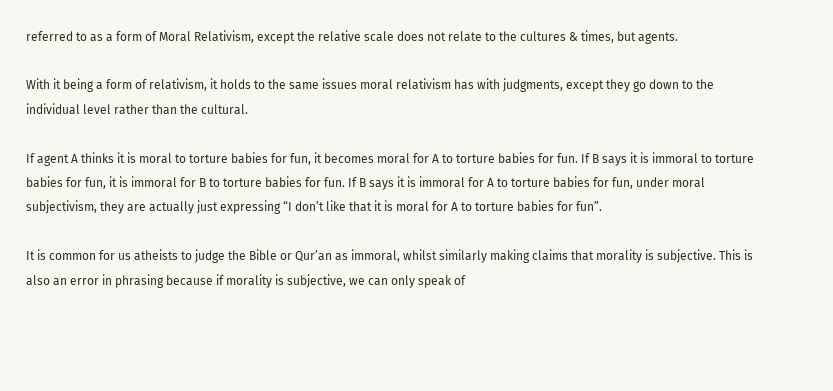referred to as a form of Moral Relativism, except the relative scale does not relate to the cultures & times, but agents.

With it being a form of relativism, it holds to the same issues moral relativism has with judgments, except they go down to the individual level rather than the cultural.

If agent A thinks it is moral to torture babies for fun, it becomes moral for A to torture babies for fun. If B says it is immoral to torture babies for fun, it is immoral for B to torture babies for fun. If B says it is immoral for A to torture babies for fun, under moral subjectivism, they are actually just expressing “I don’t like that it is moral for A to torture babies for fun”.

It is common for us atheists to judge the Bible or Qur’an as immoral, whilst similarly making claims that morality is subjective. This is also an error in phrasing because if morality is subjective, we can only speak of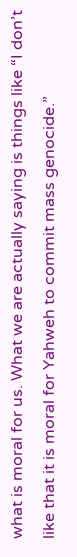what is moral for us. What we are actually saying is things like “I don’t like that it is moral for Yahweh to commit mass genocide.”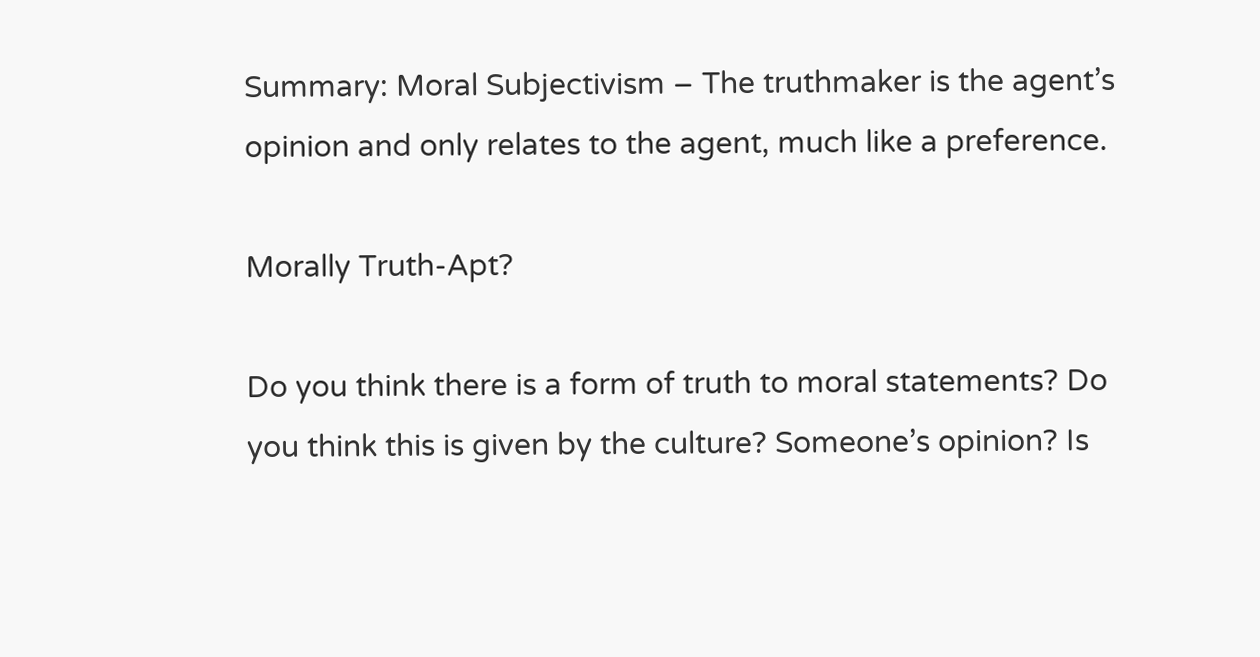Summary: Moral Subjectivism – The truthmaker is the agent’s opinion and only relates to the agent, much like a preference.

Morally Truth-Apt?

Do you think there is a form of truth to moral statements? Do you think this is given by the culture? Someone’s opinion? Is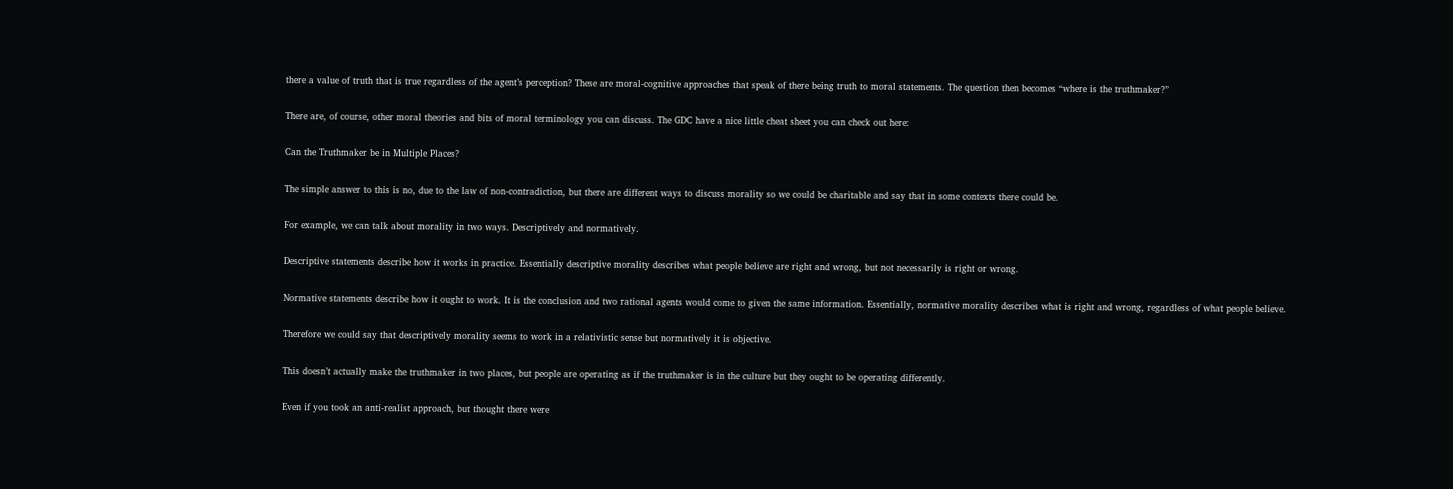there a value of truth that is true regardless of the agent’s perception? These are moral-cognitive approaches that speak of there being truth to moral statements. The question then becomes “where is the truthmaker?”

There are, of course, other moral theories and bits of moral terminology you can discuss. The GDC have a nice little cheat sheet you can check out here:

Can the Truthmaker be in Multiple Places?

The simple answer to this is no, due to the law of non-contradiction, but there are different ways to discuss morality so we could be charitable and say that in some contexts there could be.

For example, we can talk about morality in two ways. Descriptively and normatively.

Descriptive statements describe how it works in practice. Essentially descriptive morality describes what people believe are right and wrong, but not necessarily is right or wrong.

Normative statements describe how it ought to work. It is the conclusion and two rational agents would come to given the same information. Essentially, normative morality describes what is right and wrong, regardless of what people believe.

Therefore we could say that descriptively morality seems to work in a relativistic sense but normatively it is objective.

This doesn’t actually make the truthmaker in two places, but people are operating as if the truthmaker is in the culture but they ought to be operating differently.

Even if you took an anti-realist approach, but thought there were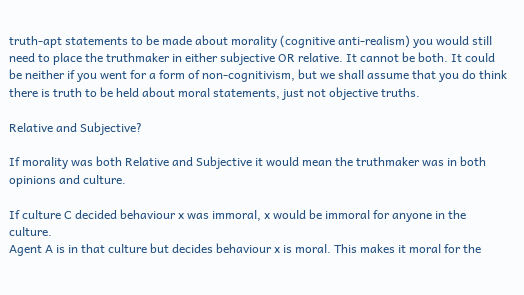truth-apt statements to be made about morality (cognitive anti-realism) you would still need to place the truthmaker in either subjective OR relative. It cannot be both. It could be neither if you went for a form of non-cognitivism, but we shall assume that you do think there is truth to be held about moral statements, just not objective truths.

Relative and Subjective?

If morality was both Relative and Subjective it would mean the truthmaker was in both opinions and culture.

If culture C decided behaviour x was immoral, x would be immoral for anyone in the culture.
Agent A is in that culture but decides behaviour x is moral. This makes it moral for the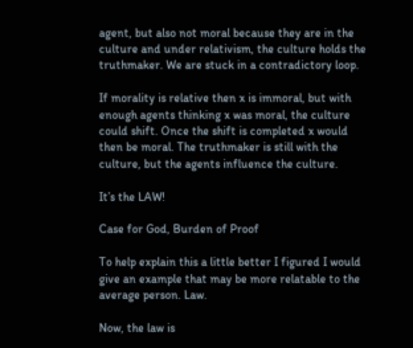agent, but also not moral because they are in the culture and under relativism, the culture holds the truthmaker. We are stuck in a contradictory loop.

If morality is relative then x is immoral, but with enough agents thinking x was moral, the culture could shift. Once the shift is completed x would then be moral. The truthmaker is still with the culture, but the agents influence the culture.

It’s the LAW!

Case for God, Burden of Proof

To help explain this a little better I figured I would give an example that may be more relatable to the average person. Law.

Now, the law is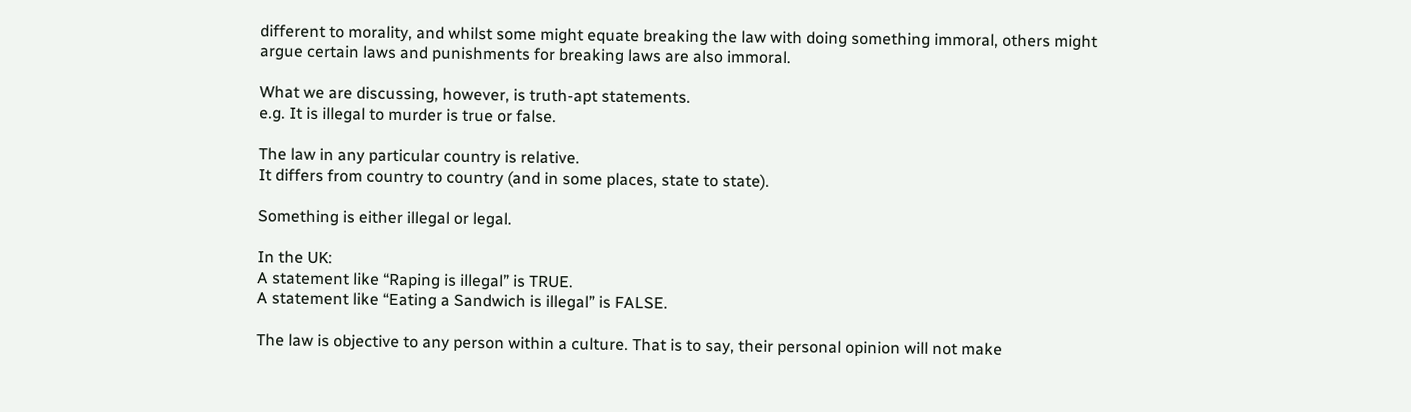different to morality, and whilst some might equate breaking the law with doing something immoral, others might argue certain laws and punishments for breaking laws are also immoral.

What we are discussing, however, is truth-apt statements.
e.g. It is illegal to murder is true or false.

The law in any particular country is relative.
It differs from country to country (and in some places, state to state).

Something is either illegal or legal.

In the UK:
A statement like “Raping is illegal” is TRUE.
A statement like “Eating a Sandwich is illegal” is FALSE.

The law is objective to any person within a culture. That is to say, their personal opinion will not make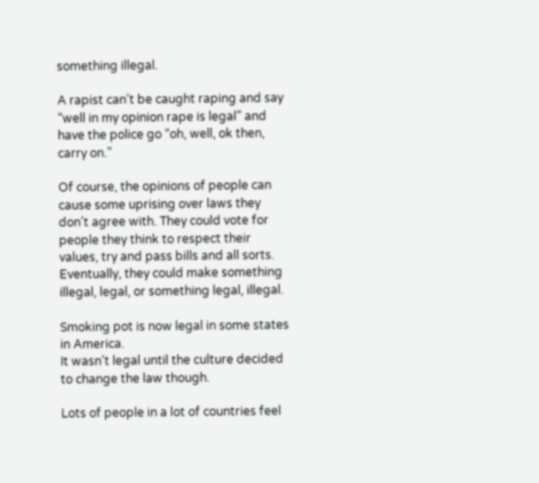something illegal.

A rapist can’t be caught raping and say “well in my opinion rape is legal” and have the police go “oh, well, ok then, carry on.”

Of course, the opinions of people can cause some uprising over laws they don’t agree with. They could vote for people they think to respect their values, try and pass bills and all sorts. Eventually, they could make something illegal, legal, or something legal, illegal.

Smoking pot is now legal in some states in America.
It wasn’t legal until the culture decided to change the law though.

Lots of people in a lot of countries feel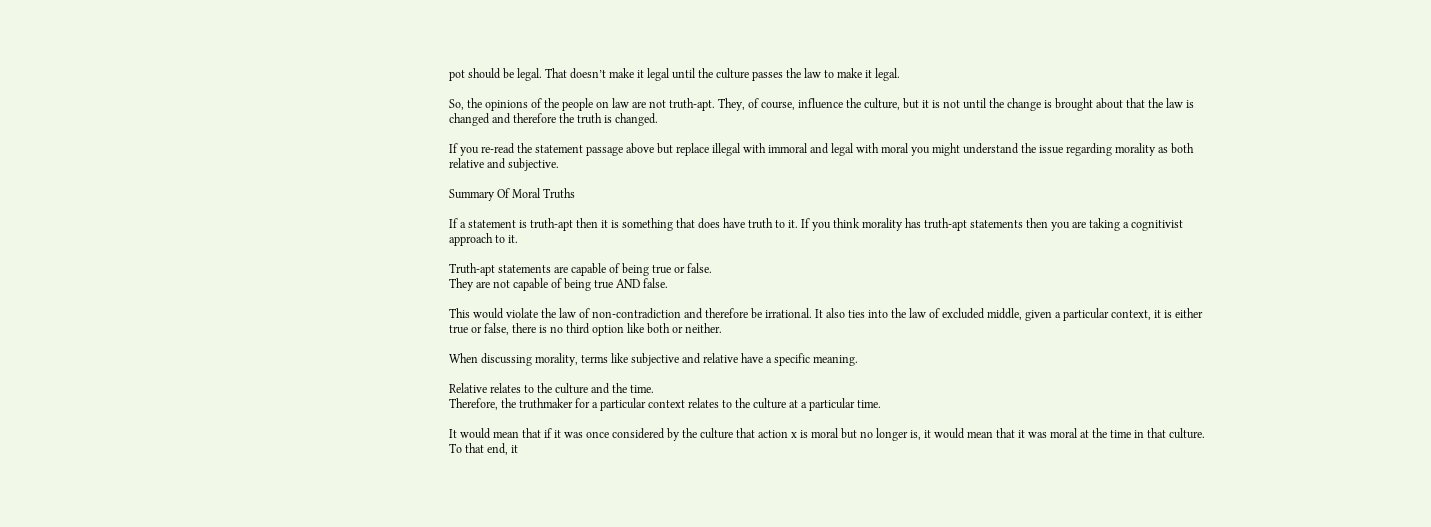pot should be legal. That doesn’t make it legal until the culture passes the law to make it legal.

So, the opinions of the people on law are not truth-apt. They, of course, influence the culture, but it is not until the change is brought about that the law is changed and therefore the truth is changed.

If you re-read the statement passage above but replace illegal with immoral and legal with moral you might understand the issue regarding morality as both relative and subjective.

Summary Of Moral Truths

If a statement is truth-apt then it is something that does have truth to it. If you think morality has truth-apt statements then you are taking a cognitivist approach to it.

Truth-apt statements are capable of being true or false.
They are not capable of being true AND false.

This would violate the law of non-contradiction and therefore be irrational. It also ties into the law of excluded middle, given a particular context, it is either true or false, there is no third option like both or neither.

When discussing morality, terms like subjective and relative have a specific meaning.

Relative relates to the culture and the time.
Therefore, the truthmaker for a particular context relates to the culture at a particular time.

It would mean that if it was once considered by the culture that action x is moral but no longer is, it would mean that it was moral at the time in that culture.
To that end, it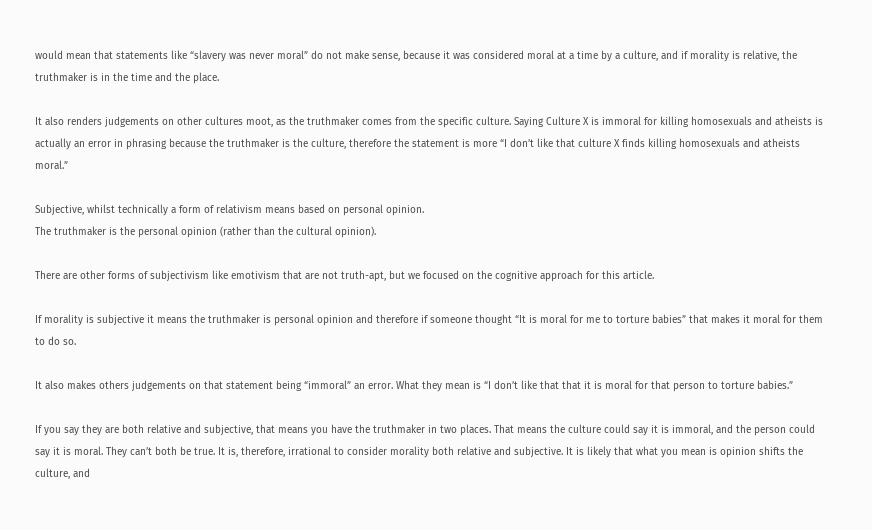would mean that statements like “slavery was never moral” do not make sense, because it was considered moral at a time by a culture, and if morality is relative, the truthmaker is in the time and the place.

It also renders judgements on other cultures moot, as the truthmaker comes from the specific culture. Saying Culture X is immoral for killing homosexuals and atheists is actually an error in phrasing because the truthmaker is the culture, therefore the statement is more “I don’t like that culture X finds killing homosexuals and atheists moral.”

Subjective, whilst technically a form of relativism means based on personal opinion.
The truthmaker is the personal opinion (rather than the cultural opinion).

There are other forms of subjectivism like emotivism that are not truth-apt, but we focused on the cognitive approach for this article.

If morality is subjective it means the truthmaker is personal opinion and therefore if someone thought “It is moral for me to torture babies” that makes it moral for them to do so.

It also makes others judgements on that statement being “immoral” an error. What they mean is “I don’t like that that it is moral for that person to torture babies.”

If you say they are both relative and subjective, that means you have the truthmaker in two places. That means the culture could say it is immoral, and the person could say it is moral. They can’t both be true. It is, therefore, irrational to consider morality both relative and subjective. It is likely that what you mean is opinion shifts the culture, and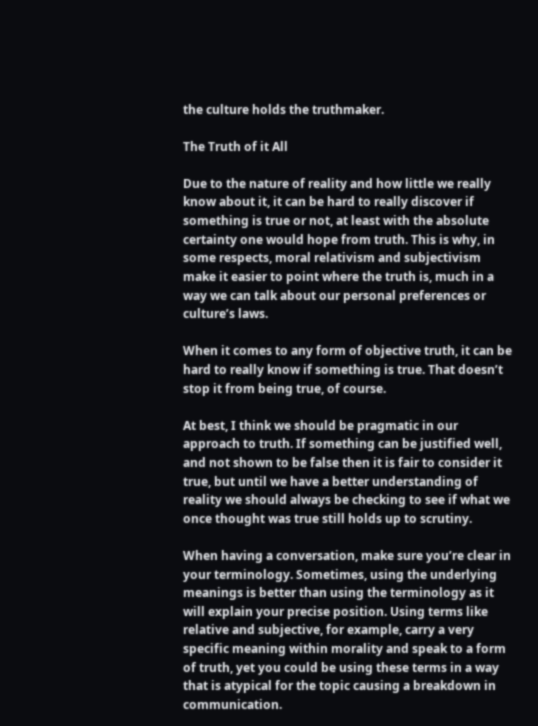the culture holds the truthmaker.

The Truth of it All

Due to the nature of reality and how little we really know about it, it can be hard to really discover if something is true or not, at least with the absolute certainty one would hope from truth. This is why, in some respects, moral relativism and subjectivism make it easier to point where the truth is, much in a way we can talk about our personal preferences or culture’s laws.

When it comes to any form of objective truth, it can be hard to really know if something is true. That doesn’t stop it from being true, of course.

At best, I think we should be pragmatic in our approach to truth. If something can be justified well, and not shown to be false then it is fair to consider it true, but until we have a better understanding of reality we should always be checking to see if what we once thought was true still holds up to scrutiny.

When having a conversation, make sure you’re clear in your terminology. Sometimes, using the underlying meanings is better than using the terminology as it will explain your precise position. Using terms like relative and subjective, for example, carry a very specific meaning within morality and speak to a form of truth, yet you could be using these terms in a way that is atypical for the topic causing a breakdown in communication.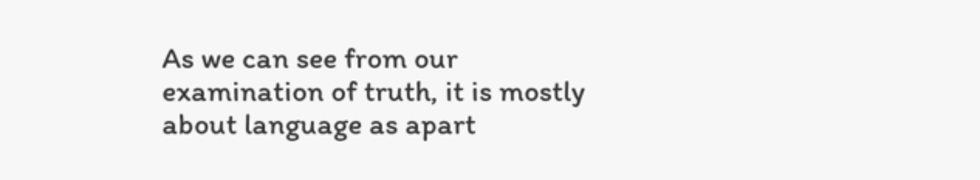As we can see from our examination of truth, it is mostly about language as apart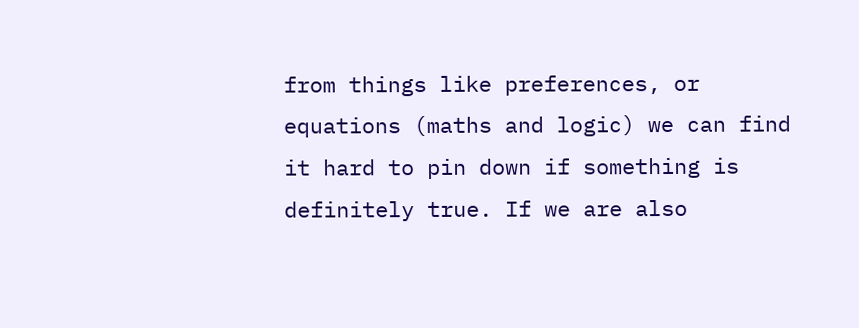from things like preferences, or equations (maths and logic) we can find it hard to pin down if something is definitely true. If we are also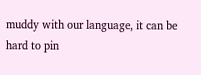muddy with our language, it can be hard to pin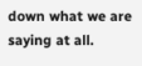down what we are saying at all.